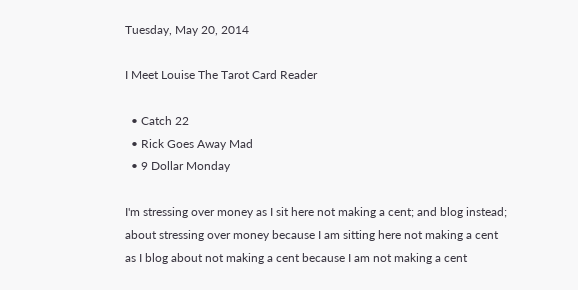Tuesday, May 20, 2014

I Meet Louise The Tarot Card Reader

  • Catch 22
  • Rick Goes Away Mad
  • 9 Dollar Monday

I'm stressing over money as I sit here not making a cent; and blog instead; about stressing over money because I am sitting here not making a cent as I blog about not making a cent because I am not making a cent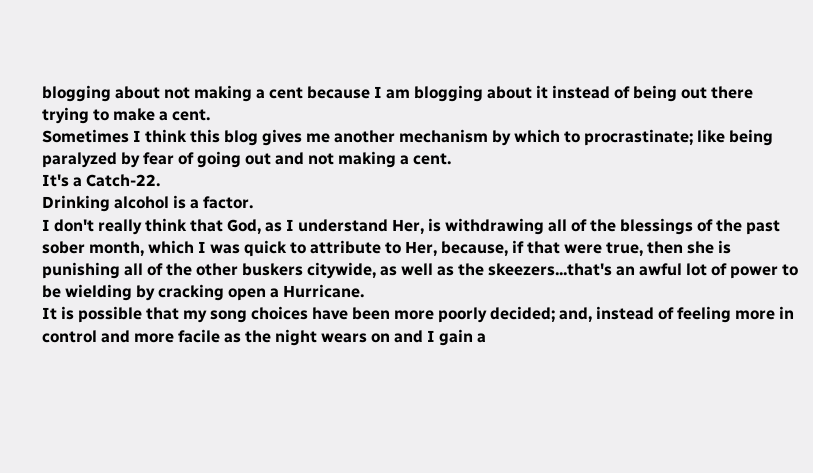blogging about not making a cent because I am blogging about it instead of being out there trying to make a cent.
Sometimes I think this blog gives me another mechanism by which to procrastinate; like being paralyzed by fear of going out and not making a cent.
It's a Catch-22.
Drinking alcohol is a factor.
I don't really think that God, as I understand Her, is withdrawing all of the blessings of the past sober month, which I was quick to attribute to Her, because, if that were true, then she is punishing all of the other buskers citywide, as well as the skeezers...that's an awful lot of power to be wielding by cracking open a Hurricane.
It is possible that my song choices have been more poorly decided; and, instead of feeling more in control and more facile as the night wears on and I gain a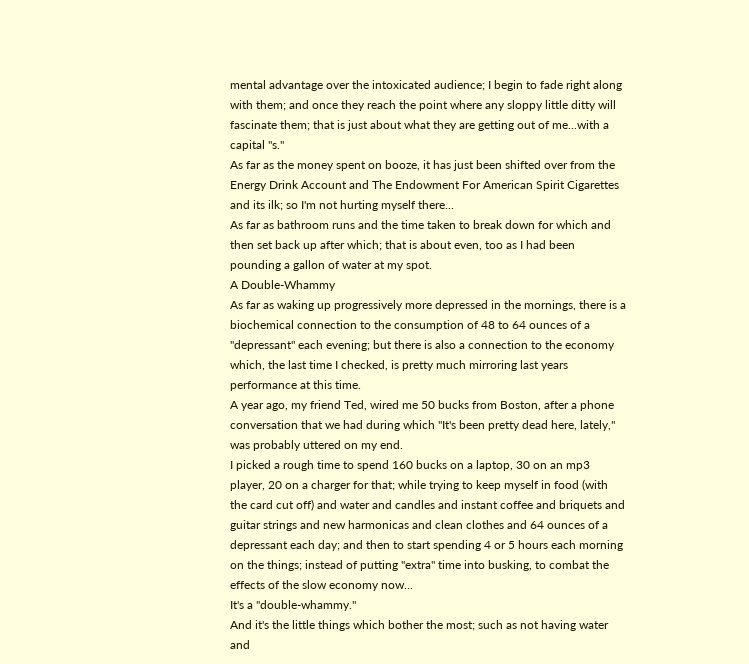mental advantage over the intoxicated audience; I begin to fade right along with them; and once they reach the point where any sloppy little ditty will fascinate them; that is just about what they are getting out of me...with a capital "s."
As far as the money spent on booze, it has just been shifted over from the Energy Drink Account and The Endowment For American Spirit Cigarettes and its ilk; so I'm not hurting myself there...
As far as bathroom runs and the time taken to break down for which and then set back up after which; that is about even, too as I had been pounding a gallon of water at my spot.
A Double-Whammy
As far as waking up progressively more depressed in the mornings, there is a biochemical connection to the consumption of 48 to 64 ounces of a "depressant" each evening; but there is also a connection to the economy which, the last time I checked, is pretty much mirroring last years performance at this time.
A year ago, my friend Ted, wired me 50 bucks from Boston, after a phone conversation that we had during which "It's been pretty dead here, lately," was probably uttered on my end.
I picked a rough time to spend 160 bucks on a laptop, 30 on an mp3 player, 20 on a charger for that; while trying to keep myself in food (with the card cut off) and water and candles and instant coffee and briquets and guitar strings and new harmonicas and clean clothes and 64 ounces of a depressant each day; and then to start spending 4 or 5 hours each morning on the things; instead of putting "extra" time into busking, to combat the effects of the slow economy now...
It's a "double-whammy."
And it's the little things which bother the most; such as not having water and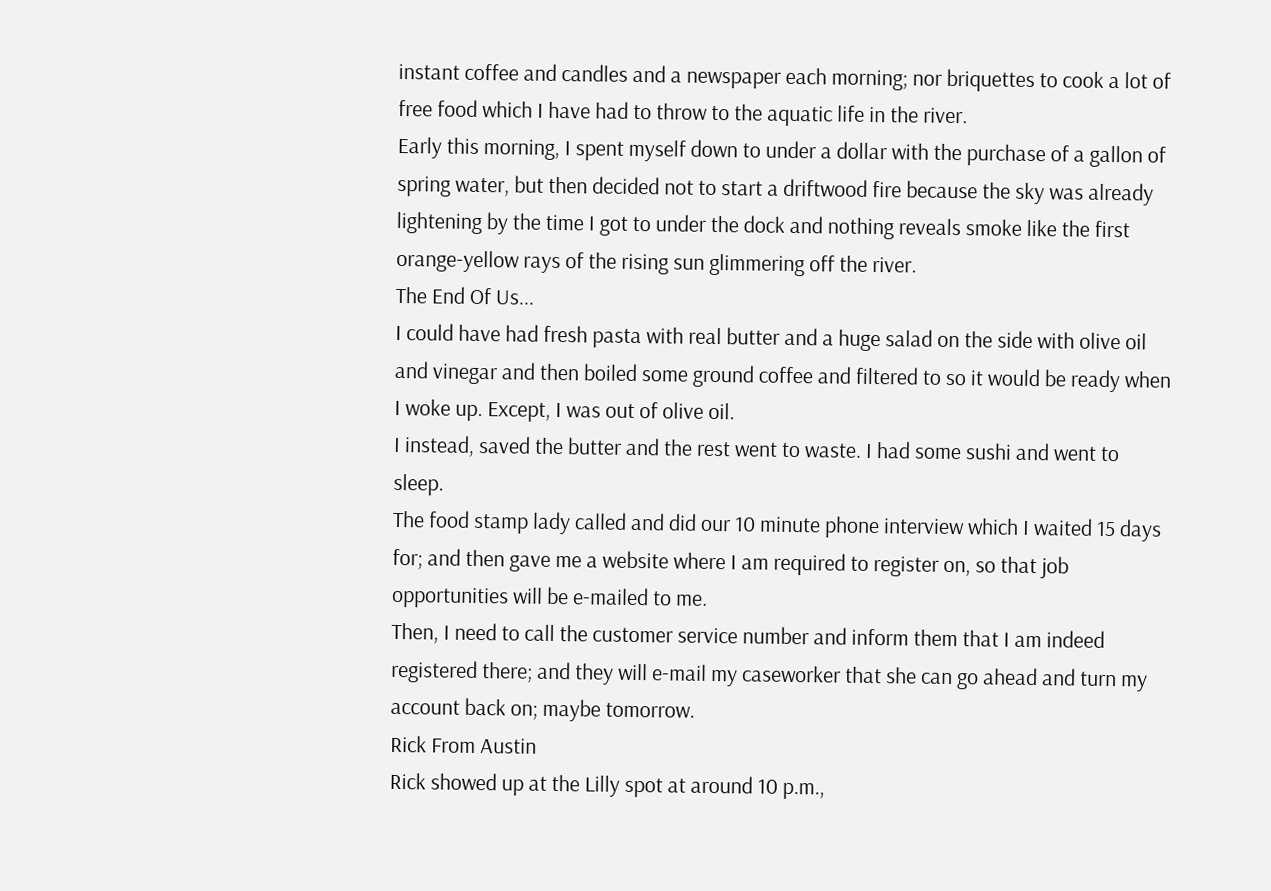instant coffee and candles and a newspaper each morning; nor briquettes to cook a lot of free food which I have had to throw to the aquatic life in the river.
Early this morning, I spent myself down to under a dollar with the purchase of a gallon of spring water, but then decided not to start a driftwood fire because the sky was already lightening by the time I got to under the dock and nothing reveals smoke like the first orange-yellow rays of the rising sun glimmering off the river.
The End Of Us...
I could have had fresh pasta with real butter and a huge salad on the side with olive oil and vinegar and then boiled some ground coffee and filtered to so it would be ready when I woke up. Except, I was out of olive oil.
I instead, saved the butter and the rest went to waste. I had some sushi and went to sleep.
The food stamp lady called and did our 10 minute phone interview which I waited 15 days for; and then gave me a website where I am required to register on, so that job opportunities will be e-mailed to me.
Then, I need to call the customer service number and inform them that I am indeed registered there; and they will e-mail my caseworker that she can go ahead and turn my account back on; maybe tomorrow.
Rick From Austin
Rick showed up at the Lilly spot at around 10 p.m.,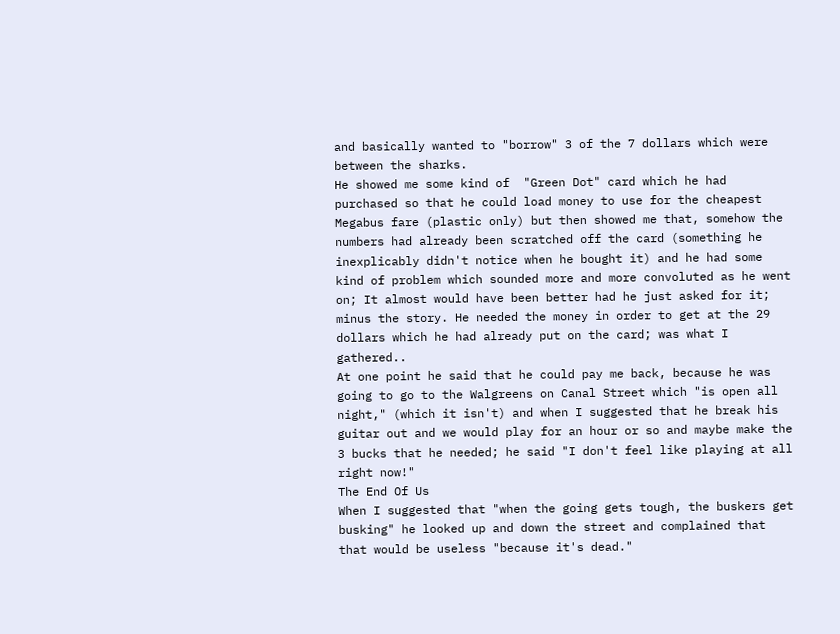and basically wanted to "borrow" 3 of the 7 dollars which were between the sharks.
He showed me some kind of  "Green Dot" card which he had purchased so that he could load money to use for the cheapest Megabus fare (plastic only) but then showed me that, somehow the numbers had already been scratched off the card (something he inexplicably didn't notice when he bought it) and he had some kind of problem which sounded more and more convoluted as he went on; It almost would have been better had he just asked for it; minus the story. He needed the money in order to get at the 29 dollars which he had already put on the card; was what I gathered..
At one point he said that he could pay me back, because he was going to go to the Walgreens on Canal Street which "is open all night," (which it isn't) and when I suggested that he break his guitar out and we would play for an hour or so and maybe make the 3 bucks that he needed; he said "I don't feel like playing at all right now!"
The End Of Us
When I suggested that "when the going gets tough, the buskers get busking" he looked up and down the street and complained that that would be useless "because it's dead."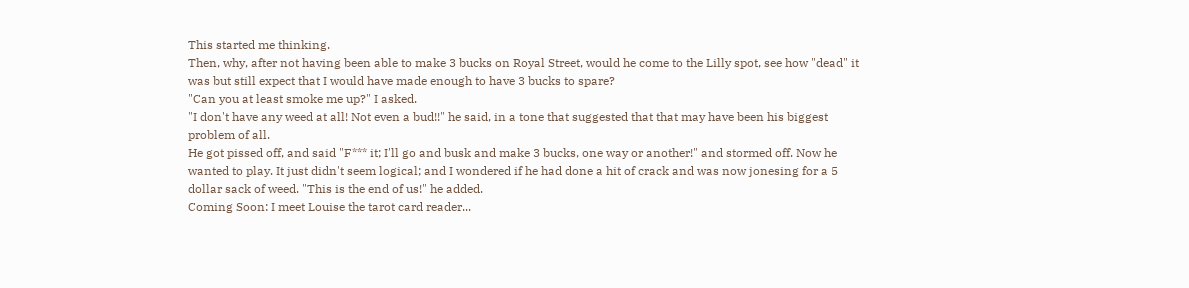This started me thinking.
Then, why, after not having been able to make 3 bucks on Royal Street, would he come to the Lilly spot, see how "dead" it was but still expect that I would have made enough to have 3 bucks to spare?
"Can you at least smoke me up?" I asked.
"I don't have any weed at all! Not even a bud!!" he said, in a tone that suggested that that may have been his biggest problem of all.
He got pissed off, and said "F*** it; I'll go and busk and make 3 bucks, one way or another!" and stormed off. Now he wanted to play. It just didn't seem logical; and I wondered if he had done a hit of crack and was now jonesing for a 5 dollar sack of weed. "This is the end of us!" he added.
Coming Soon: I meet Louise the tarot card reader...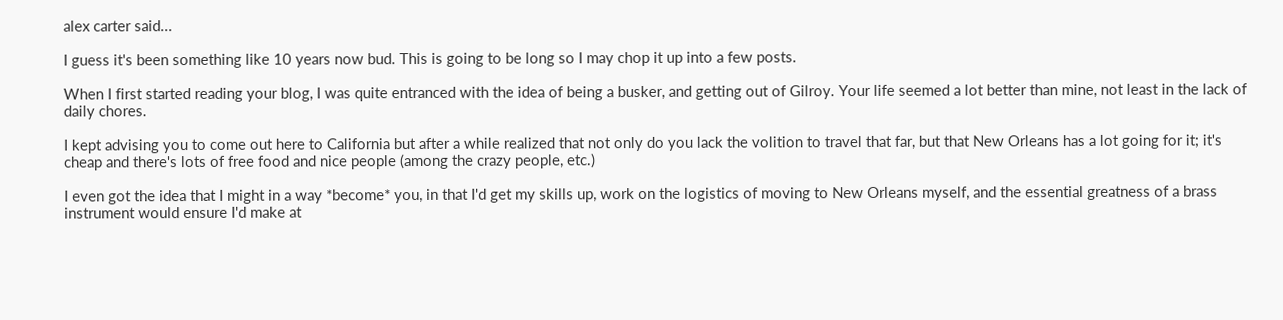alex carter said...

I guess it's been something like 10 years now bud. This is going to be long so I may chop it up into a few posts.

When I first started reading your blog, I was quite entranced with the idea of being a busker, and getting out of Gilroy. Your life seemed a lot better than mine, not least in the lack of daily chores.

I kept advising you to come out here to California but after a while realized that not only do you lack the volition to travel that far, but that New Orleans has a lot going for it; it's cheap and there's lots of free food and nice people (among the crazy people, etc.)

I even got the idea that I might in a way *become* you, in that I'd get my skills up, work on the logistics of moving to New Orleans myself, and the essential greatness of a brass instrument would ensure I'd make at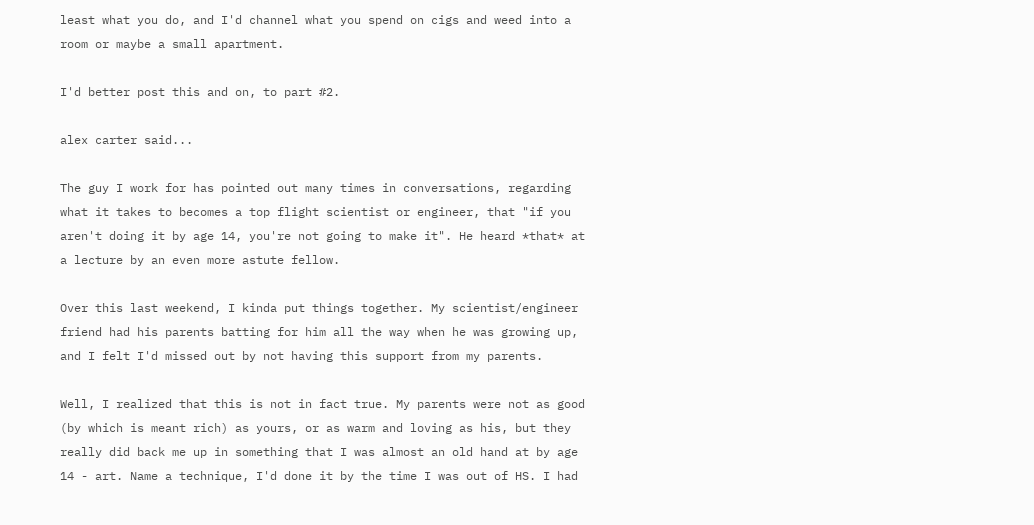least what you do, and I'd channel what you spend on cigs and weed into a room or maybe a small apartment.

I'd better post this and on, to part #2.

alex carter said...

The guy I work for has pointed out many times in conversations, regarding what it takes to becomes a top flight scientist or engineer, that "if you aren't doing it by age 14, you're not going to make it". He heard *that* at a lecture by an even more astute fellow.

Over this last weekend, I kinda put things together. My scientist/engineer friend had his parents batting for him all the way when he was growing up, and I felt I'd missed out by not having this support from my parents.

Well, I realized that this is not in fact true. My parents were not as good (by which is meant rich) as yours, or as warm and loving as his, but they really did back me up in something that I was almost an old hand at by age 14 - art. Name a technique, I'd done it by the time I was out of HS. I had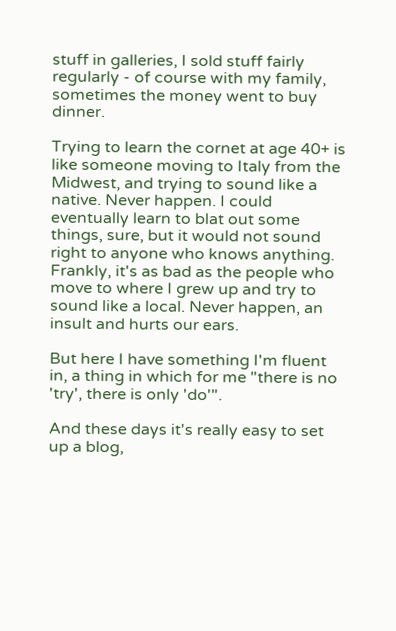stuff in galleries, I sold stuff fairly regularly - of course with my family, sometimes the money went to buy dinner.

Trying to learn the cornet at age 40+ is like someone moving to Italy from the Midwest, and trying to sound like a native. Never happen. I could eventually learn to blat out some things, sure, but it would not sound right to anyone who knows anything. Frankly, it's as bad as the people who move to where I grew up and try to sound like a local. Never happen, an insult and hurts our ears.

But here I have something I'm fluent in, a thing in which for me "there is no 'try', there is only 'do'".

And these days it's really easy to set up a blog,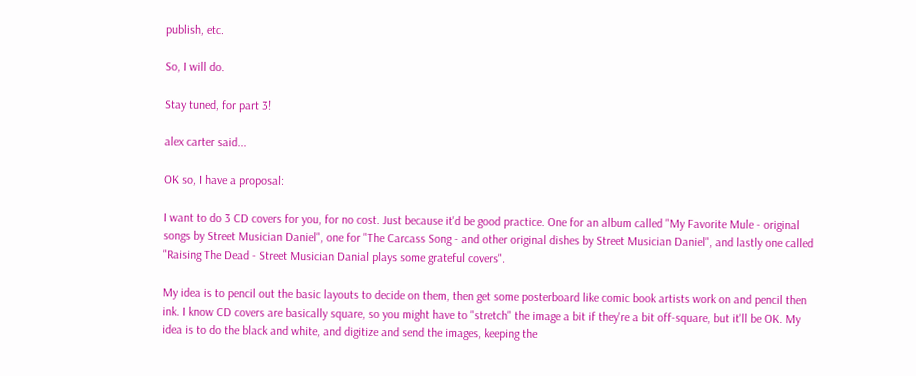publish, etc.

So, I will do.

Stay tuned, for part 3!

alex carter said...

OK so, I have a proposal:

I want to do 3 CD covers for you, for no cost. Just because it'd be good practice. One for an album called "My Favorite Mule - original songs by Street Musician Daniel", one for "The Carcass Song - and other original dishes by Street Musician Daniel", and lastly one called "Raising The Dead - Street Musician Danial plays some grateful covers".

My idea is to pencil out the basic layouts to decide on them, then get some posterboard like comic book artists work on and pencil then ink. I know CD covers are basically square, so you might have to "stretch" the image a bit if they're a bit off-square, but it'll be OK. My idea is to do the black and white, and digitize and send the images, keeping the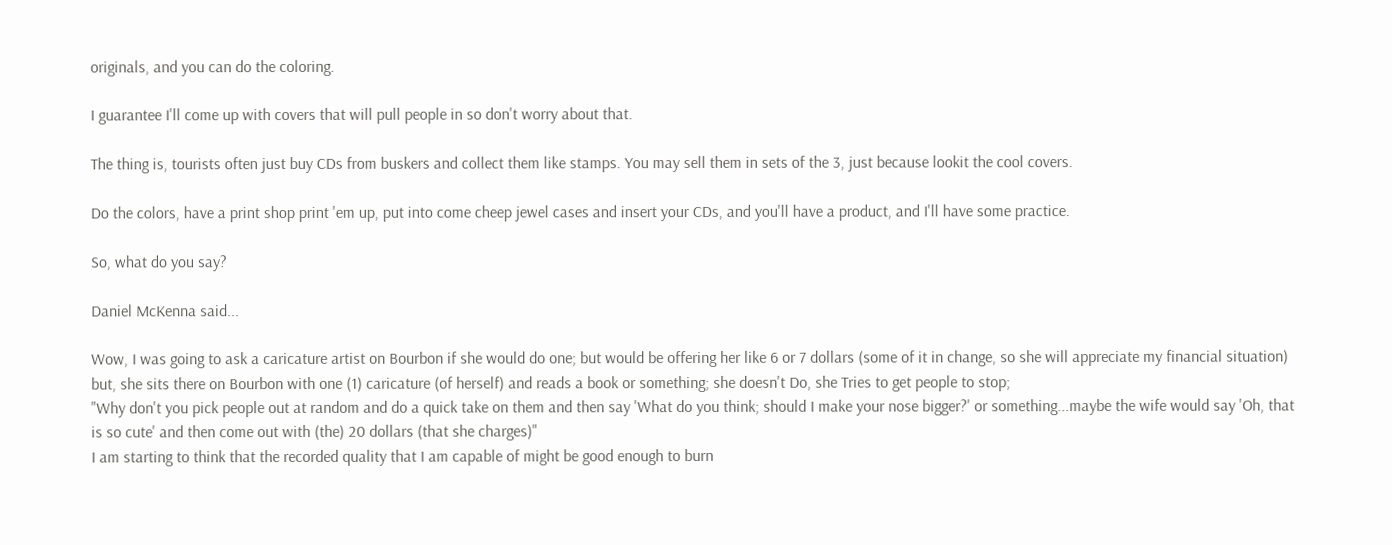originals, and you can do the coloring.

I guarantee I'll come up with covers that will pull people in so don't worry about that.

The thing is, tourists often just buy CDs from buskers and collect them like stamps. You may sell them in sets of the 3, just because lookit the cool covers.

Do the colors, have a print shop print 'em up, put into come cheep jewel cases and insert your CDs, and you'll have a product, and I'll have some practice.

So, what do you say?

Daniel McKenna said...

Wow, I was going to ask a caricature artist on Bourbon if she would do one; but would be offering her like 6 or 7 dollars (some of it in change, so she will appreciate my financial situation) but, she sits there on Bourbon with one (1) caricature (of herself) and reads a book or something; she doesn't Do, she Tries to get people to stop;
"Why don't you pick people out at random and do a quick take on them and then say 'What do you think; should I make your nose bigger?' or something...maybe the wife would say 'Oh, that is so cute' and then come out with (the) 20 dollars (that she charges)"
I am starting to think that the recorded quality that I am capable of might be good enough to burn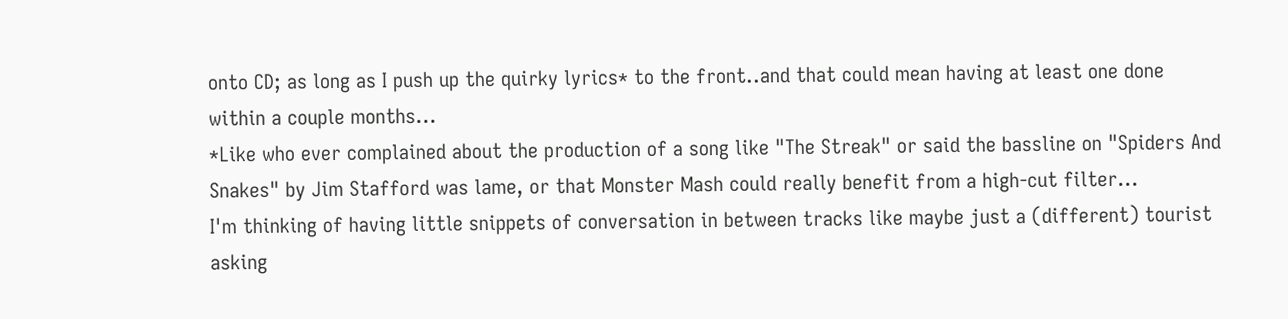onto CD; as long as I push up the quirky lyrics* to the front..and that could mean having at least one done within a couple months...
*Like who ever complained about the production of a song like "The Streak" or said the bassline on "Spiders And Snakes" by Jim Stafford was lame, or that Monster Mash could really benefit from a high-cut filter...
I'm thinking of having little snippets of conversation in between tracks like maybe just a (different) tourist asking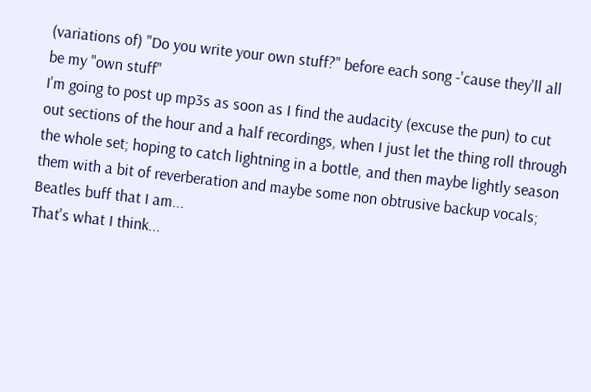(variations of) "Do you write your own stuff?" before each song -'cause they'll all be my "own stuff"
I'm going to post up mp3s as soon as I find the audacity (excuse the pun) to cut out sections of the hour and a half recordings, when I just let the thing roll through the whole set; hoping to catch lightning in a bottle, and then maybe lightly season them with a bit of reverberation and maybe some non obtrusive backup vocals; Beatles buff that I am...
That's what I think...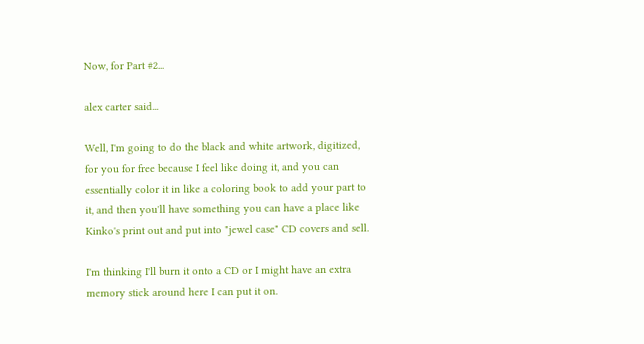Now, for Part #2...

alex carter said...

Well, I'm going to do the black and white artwork, digitized, for you for free because I feel like doing it, and you can essentially color it in like a coloring book to add your part to it, and then you'll have something you can have a place like Kinko's print out and put into "jewel case" CD covers and sell.

I'm thinking I'll burn it onto a CD or I might have an extra memory stick around here I can put it on.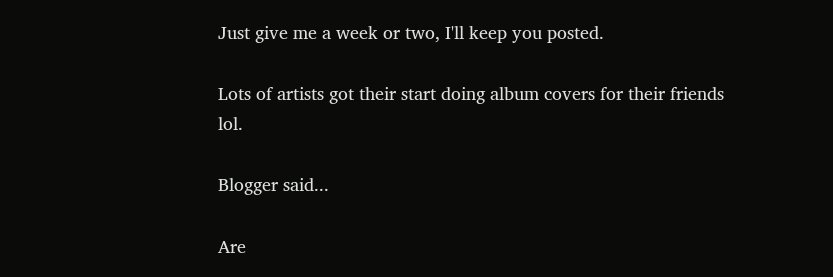Just give me a week or two, I'll keep you posted.

Lots of artists got their start doing album covers for their friends lol.

Blogger said...

Are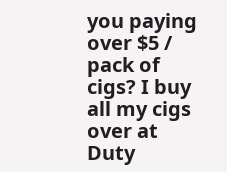you paying over $5 / pack of cigs? I buy all my cigs over at Duty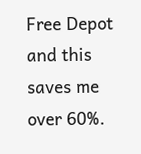Free Depot and this saves me over 60%.